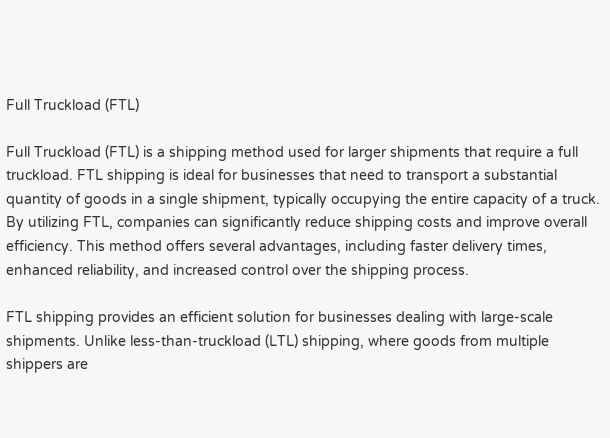Full Truckload (FTL)

Full Truckload (FTL) is a shipping method used for larger shipments that require a full truckload. FTL shipping is ideal for businesses that need to transport a substantial quantity of goods in a single shipment, typically occupying the entire capacity of a truck. By utilizing FTL, companies can significantly reduce shipping costs and improve overall efficiency. This method offers several advantages, including faster delivery times, enhanced reliability, and increased control over the shipping process.

FTL shipping provides an efficient solution for businesses dealing with large-scale shipments. Unlike less-than-truckload (LTL) shipping, where goods from multiple shippers are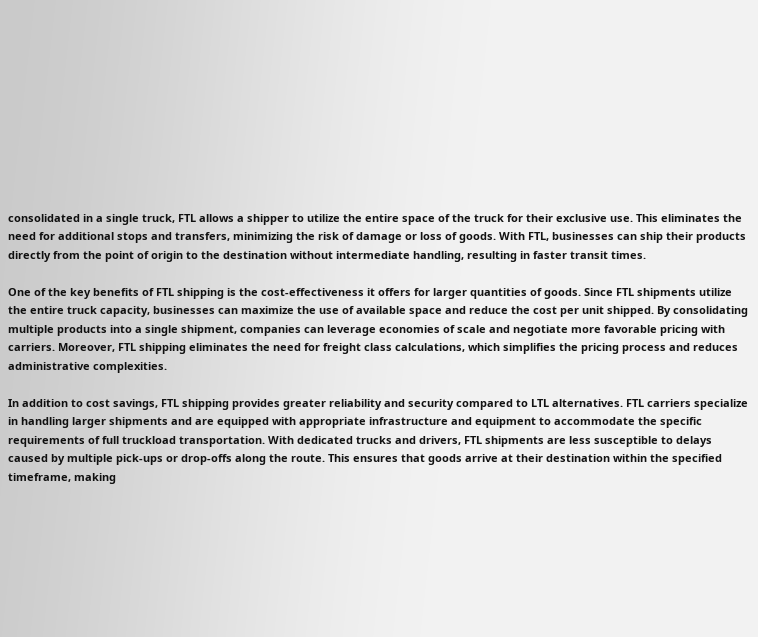consolidated in a single truck, FTL allows a shipper to utilize the entire space of the truck for their exclusive use. This eliminates the need for additional stops and transfers, minimizing the risk of damage or loss of goods. With FTL, businesses can ship their products directly from the point of origin to the destination without intermediate handling, resulting in faster transit times.

One of the key benefits of FTL shipping is the cost-effectiveness it offers for larger quantities of goods. Since FTL shipments utilize the entire truck capacity, businesses can maximize the use of available space and reduce the cost per unit shipped. By consolidating multiple products into a single shipment, companies can leverage economies of scale and negotiate more favorable pricing with carriers. Moreover, FTL shipping eliminates the need for freight class calculations, which simplifies the pricing process and reduces administrative complexities.

In addition to cost savings, FTL shipping provides greater reliability and security compared to LTL alternatives. FTL carriers specialize in handling larger shipments and are equipped with appropriate infrastructure and equipment to accommodate the specific requirements of full truckload transportation. With dedicated trucks and drivers, FTL shipments are less susceptible to delays caused by multiple pick-ups or drop-offs along the route. This ensures that goods arrive at their destination within the specified timeframe, making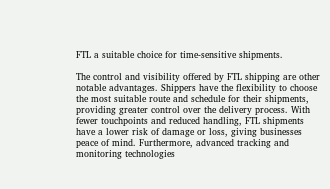FTL a suitable choice for time-sensitive shipments.

The control and visibility offered by FTL shipping are other notable advantages. Shippers have the flexibility to choose the most suitable route and schedule for their shipments, providing greater control over the delivery process. With fewer touchpoints and reduced handling, FTL shipments have a lower risk of damage or loss, giving businesses peace of mind. Furthermore, advanced tracking and monitoring technologies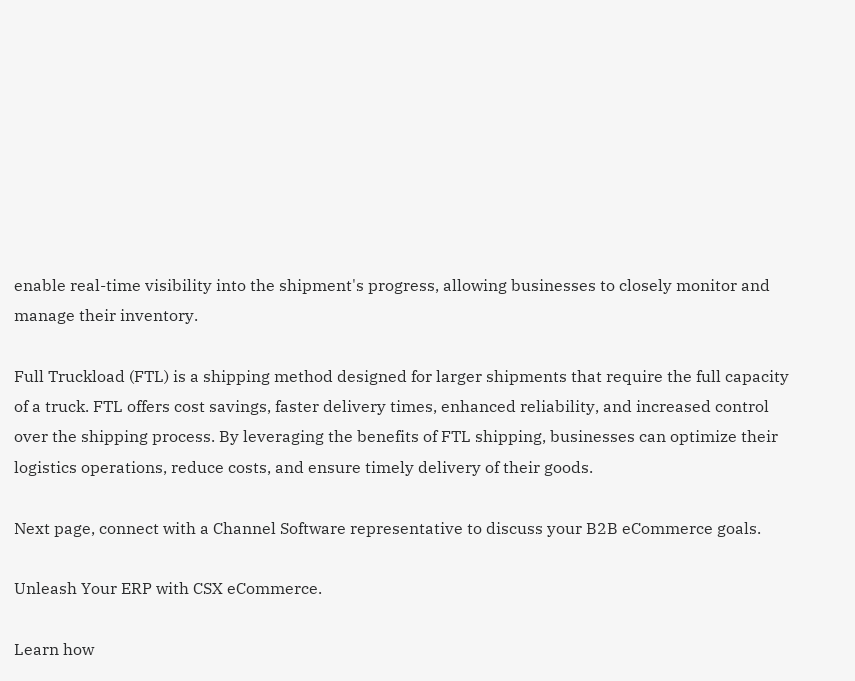enable real-time visibility into the shipment's progress, allowing businesses to closely monitor and manage their inventory.

Full Truckload (FTL) is a shipping method designed for larger shipments that require the full capacity of a truck. FTL offers cost savings, faster delivery times, enhanced reliability, and increased control over the shipping process. By leveraging the benefits of FTL shipping, businesses can optimize their logistics operations, reduce costs, and ensure timely delivery of their goods.

Next page, connect with a Channel Software representative to discuss your B2B eCommerce goals.

Unleash Your ERP with CSX eCommerce.

Learn how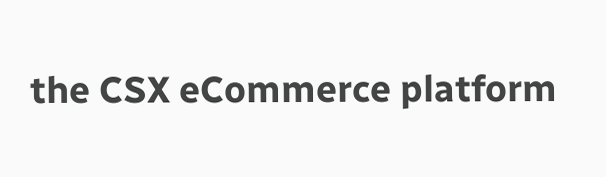the CSX eCommerce platform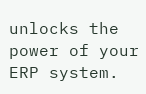unlocks the power of your ERP system.